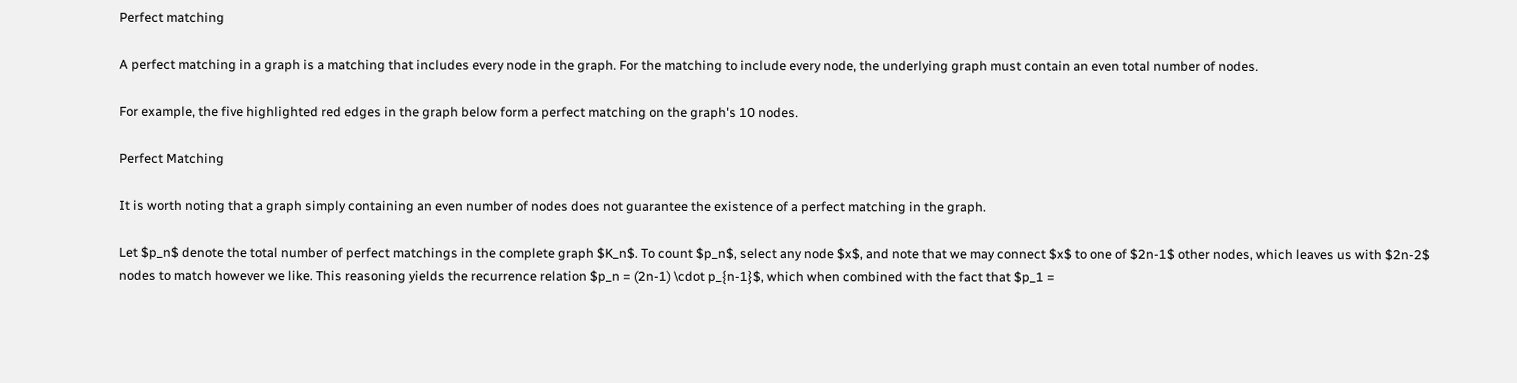Perfect matching

A perfect matching in a graph is a matching that includes every node in the graph. For the matching to include every node, the underlying graph must contain an even total number of nodes.

For example, the five highlighted red edges in the graph below form a perfect matching on the graph's 10 nodes.

Perfect Matching

It is worth noting that a graph simply containing an even number of nodes does not guarantee the existence of a perfect matching in the graph.

Let $p_n$ denote the total number of perfect matchings in the complete graph $K_n$. To count $p_n$, select any node $x$, and note that we may connect $x$ to one of $2n-1$ other nodes, which leaves us with $2n-2$ nodes to match however we like. This reasoning yields the recurrence relation $p_n = (2n-1) \cdot p_{n-1}$, which when combined with the fact that $p_1 =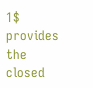1$ provides the closed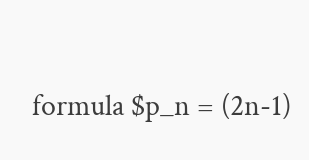formula $p_n = (2n-1)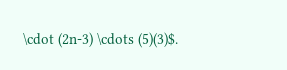\cdot (2n-3) \cdots (5)(3)$.